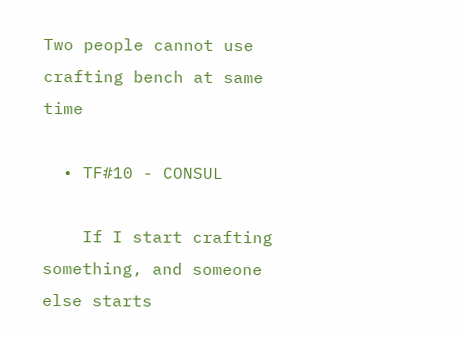Two people cannot use crafting bench at same time

  • TF#10 - CONSUL

    If I start crafting something, and someone else starts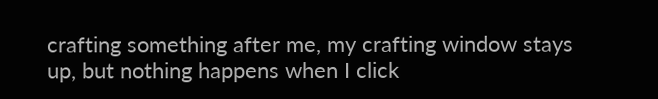crafting something after me, my crafting window stays up, but nothing happens when I click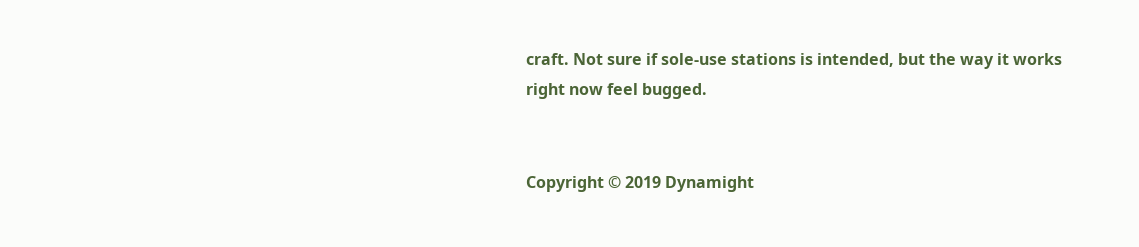craft. Not sure if sole-use stations is intended, but the way it works right now feel bugged.


Copyright © 2019 Dynamight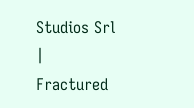Studios Srl | Fractured